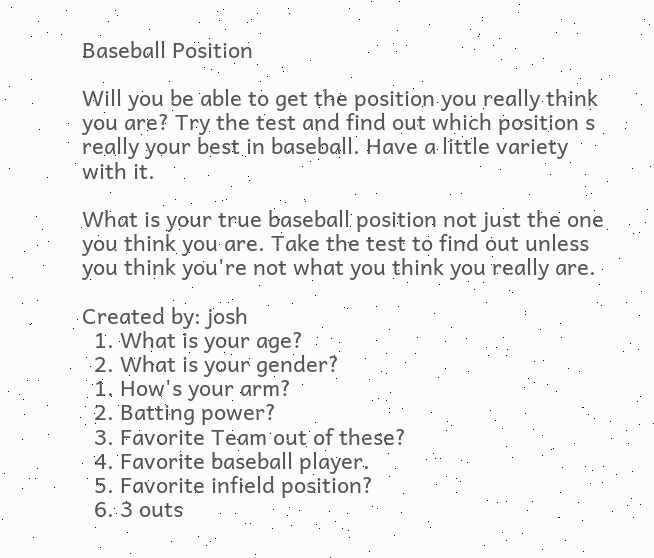Baseball Position

Will you be able to get the position you really think you are? Try the test and find out which position s really your best in baseball. Have a little variety with it.

What is your true baseball position not just the one you think you are. Take the test to find out unless you think you're not what you think you really are.

Created by: josh
  1. What is your age?
  2. What is your gender?
  1. How's your arm?
  2. Batting power?
  3. Favorite Team out of these?
  4. Favorite baseball player.
  5. Favorite infield position?
  6. 3 outs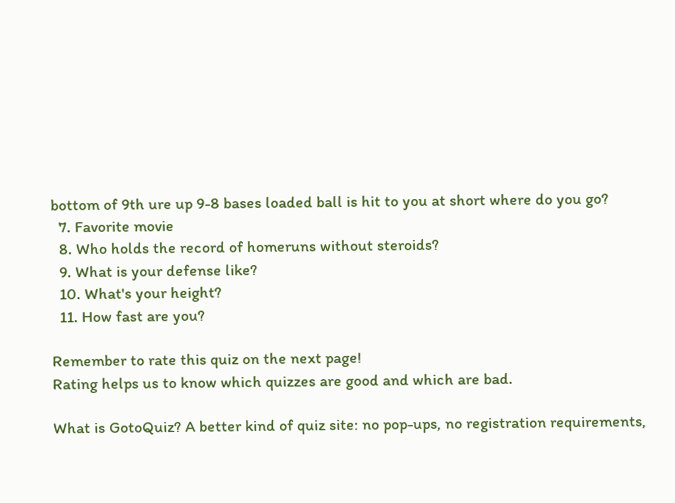bottom of 9th ure up 9-8 bases loaded ball is hit to you at short where do you go?
  7. Favorite movie
  8. Who holds the record of homeruns without steroids?
  9. What is your defense like?
  10. What's your height?
  11. How fast are you?

Remember to rate this quiz on the next page!
Rating helps us to know which quizzes are good and which are bad.

What is GotoQuiz? A better kind of quiz site: no pop-ups, no registration requirements,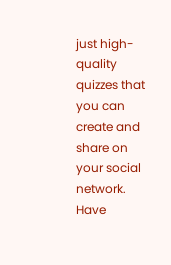just high-quality quizzes that you can create and share on your social network. Have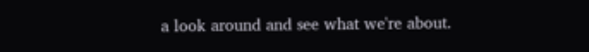a look around and see what we're about.